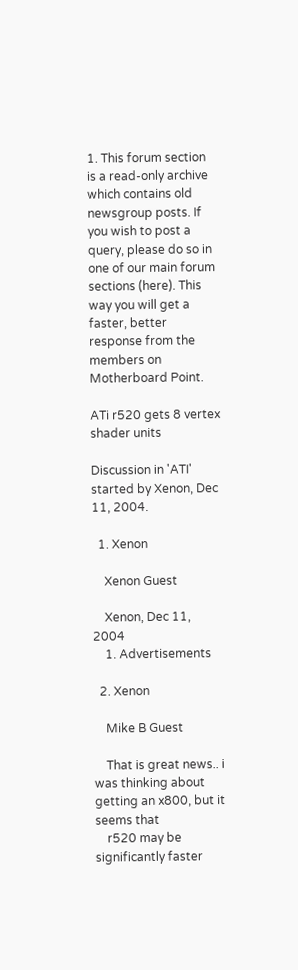1. This forum section is a read-only archive which contains old newsgroup posts. If you wish to post a query, please do so in one of our main forum sections (here). This way you will get a faster, better response from the members on Motherboard Point.

ATi r520 gets 8 vertex shader units

Discussion in 'ATI' started by Xenon, Dec 11, 2004.

  1. Xenon

    Xenon Guest

    Xenon, Dec 11, 2004
    1. Advertisements

  2. Xenon

    Mike B Guest

    That is great news.. i was thinking about getting an x800, but it seems that
    r520 may be significantly faster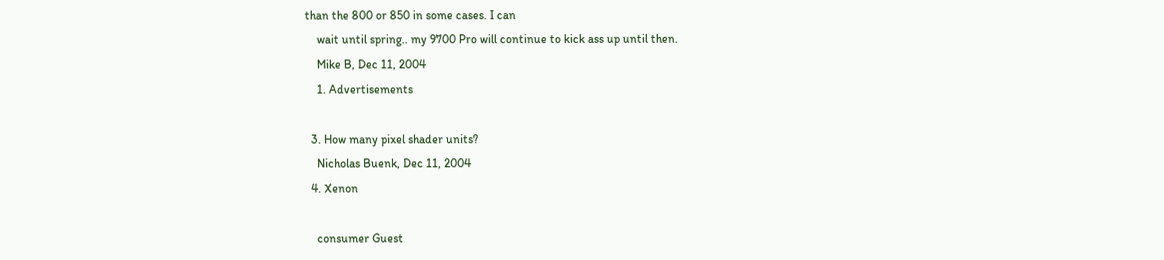than the 800 or 850 in some cases. I can
    wait until spring.. my 9700 Pro will continue to kick ass up until then.
    Mike B, Dec 11, 2004
    1. Advertisements

  3. How many pixel shader units?
    Nicholas Buenk, Dec 11, 2004
  4. Xenon

    consumer Guest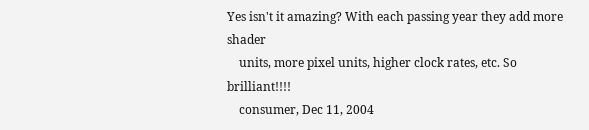Yes isn't it amazing? With each passing year they add more shader
    units, more pixel units, higher clock rates, etc. So brilliant!!!!
    consumer, Dec 11, 2004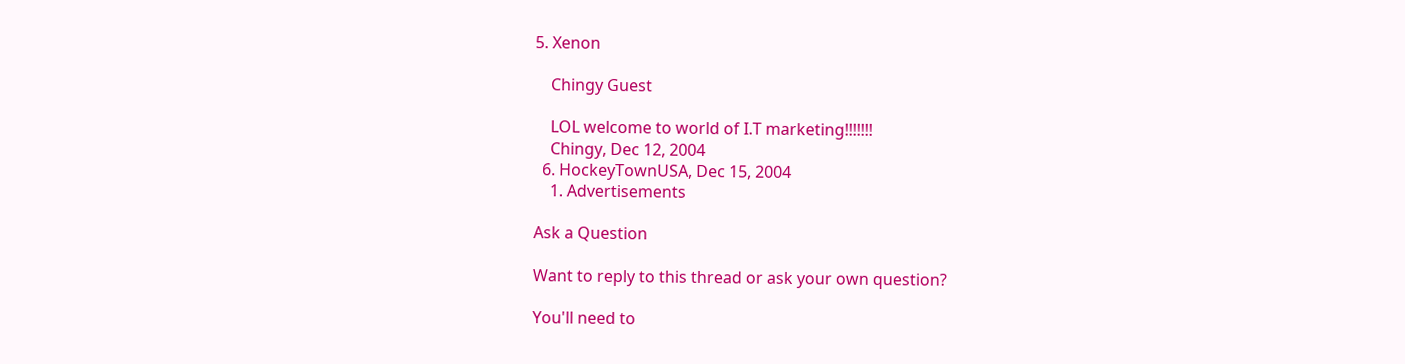5. Xenon

    Chingy Guest

    LOL welcome to world of I.T marketing!!!!!!!
    Chingy, Dec 12, 2004
  6. HockeyTownUSA, Dec 15, 2004
    1. Advertisements

Ask a Question

Want to reply to this thread or ask your own question?

You'll need to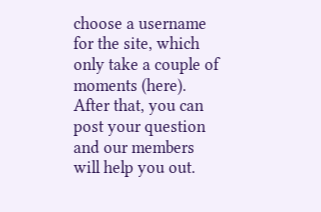choose a username for the site, which only take a couple of moments (here). After that, you can post your question and our members will help you out.